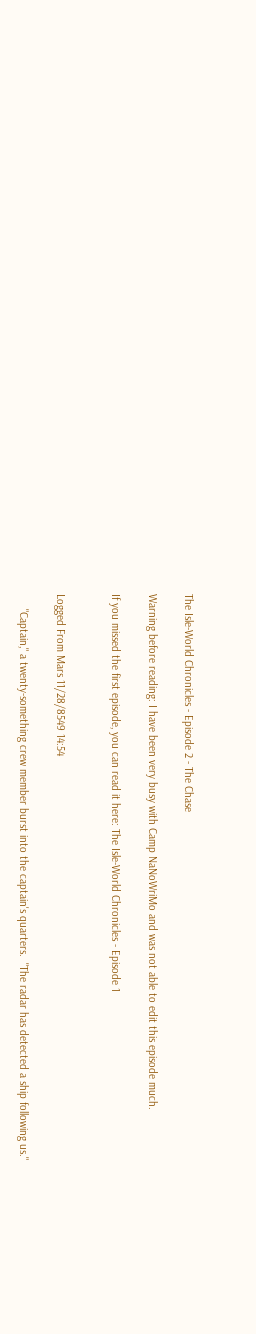The Isle-World Chronicles - Episode 2 - The Chase

Warning before reading: I have been very busy with Camp NaNoWriMo and was not able to edit this episode much.

If you missed the first episode, you can read it here: The Isle-World Chronicles - Episode 1


Logged From Mars 11/28/8549 14:54

     "Captain," a twenty-something crew member burst into the captain's quarters.  "The radar has detected a ship following us."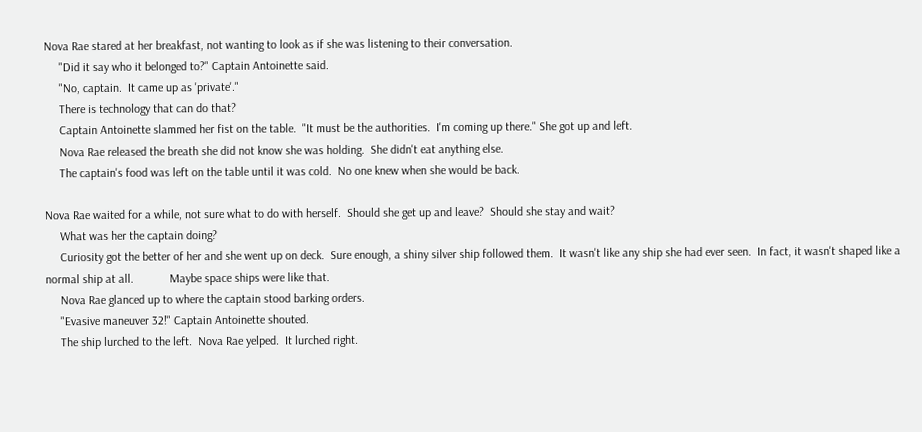Nova Rae stared at her breakfast, not wanting to look as if she was listening to their conversation.
     "Did it say who it belonged to?" Captain Antoinette said.
     "No, captain.  It came up as 'private'."
     There is technology that can do that?
     Captain Antoinette slammed her fist on the table.  "It must be the authorities.  I'm coming up there." She got up and left.
     Nova Rae released the breath she did not know she was holding.  She didn't eat anything else.
     The captain's food was left on the table until it was cold.  No one knew when she would be back.

Nova Rae waited for a while, not sure what to do with herself.  Should she get up and leave?  Should she stay and wait?
     What was her the captain doing?
     Curiosity got the better of her and she went up on deck.  Sure enough, a shiny silver ship followed them.  It wasn't like any ship she had ever seen.  In fact, it wasn't shaped like a normal ship at all.            Maybe space ships were like that.
     Nova Rae glanced up to where the captain stood barking orders.
     "Evasive maneuver 32!" Captain Antoinette shouted.
     The ship lurched to the left.  Nova Rae yelped.  It lurched right.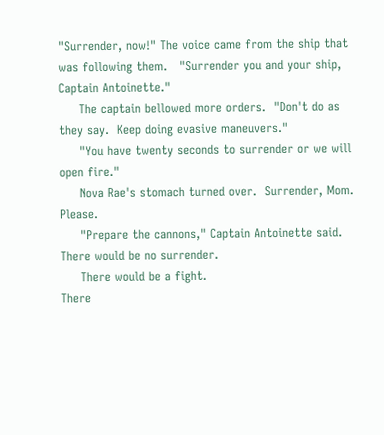"Surrender, now!" The voice came from the ship that was following them.   "Surrender you and your ship, Captain Antoinette."
     The captain bellowed more orders.  "Don't do as they say.  Keep doing evasive maneuvers."
     "You have twenty seconds to surrender or we will open fire."
     Nova Rae's stomach turned over.  Surrender, Mom.  Please.
     "Prepare the cannons," Captain Antoinette said.  There would be no surrender.
     There would be a fight.
There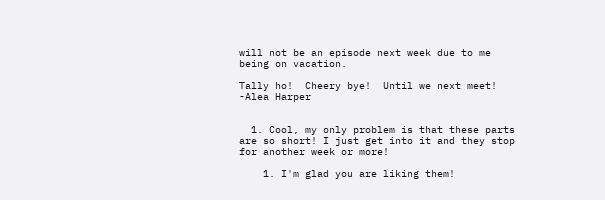will not be an episode next week due to me being on vacation.

Tally ho!  Cheery bye!  Until we next meet!
-Alea Harper


  1. Cool, my only problem is that these parts are so short! I just get into it and they stop for another week or more!

    1. I'm glad you are liking them!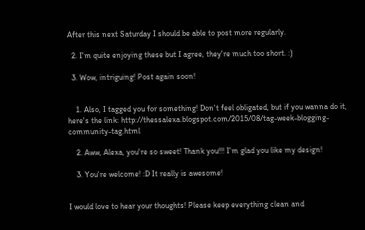After this next Saturday I should be able to post more regularly.

  2. I'm quite enjoying these but I agree, they're much too short. :)

  3. Wow, intriguing! Post again soon!


    1. Also, I tagged you for something! Don't feel obligated, but if you wanna do it, here's the link: http://thessalexa.blogspot.com/2015/08/tag-week-blogging-community-tag.html

    2. Aww, Alexa, you're so sweet! Thank you!!! I'm glad you like my design!

    3. You're welcome! :D It really is awesome!


I would love to hear your thoughts! Please keep everything clean and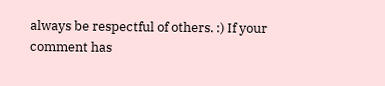always be respectful of others. :) If your comment has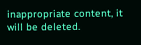inappropriate content, it will be deleted.